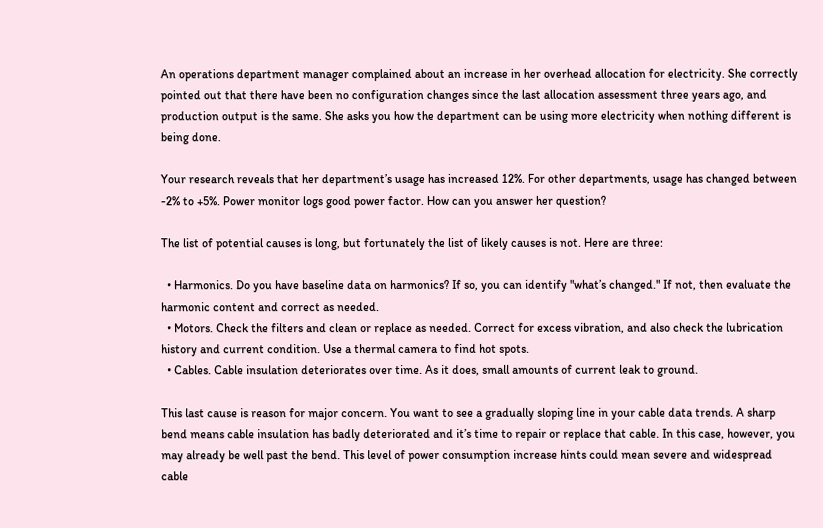An operations department manager complained about an increase in her overhead allocation for electricity. She correctly pointed out that there have been no configuration changes since the last allocation assessment three years ago, and production output is the same. She asks you how the department can be using more electricity when nothing different is being done.

Your research reveals that her department’s usage has increased 12%. For other departments, usage has changed between -2% to +5%. Power monitor logs good power factor. How can you answer her question?

The list of potential causes is long, but fortunately the list of likely causes is not. Here are three:

  • Harmonics. Do you have baseline data on harmonics? If so, you can identify "what’s changed." If not, then evaluate the harmonic content and correct as needed.
  • Motors. Check the filters and clean or replace as needed. Correct for excess vibration, and also check the lubrication history and current condition. Use a thermal camera to find hot spots.
  • Cables. Cable insulation deteriorates over time. As it does, small amounts of current leak to ground.

This last cause is reason for major concern. You want to see a gradually sloping line in your cable data trends. A sharp bend means cable insulation has badly deteriorated and it’s time to repair or replace that cable. In this case, however, you may already be well past the bend. This level of power consumption increase hints could mean severe and widespread cable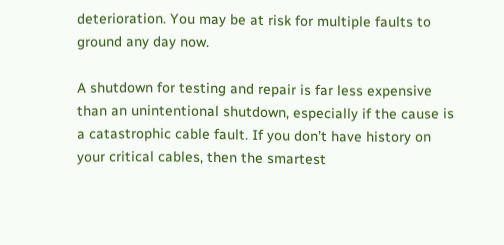deterioration. You may be at risk for multiple faults to ground any day now.

A shutdown for testing and repair is far less expensive than an unintentional shutdown, especially if the cause is a catastrophic cable fault. If you don’t have history on your critical cables, then the smartest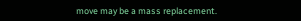move may be a mass replacement.